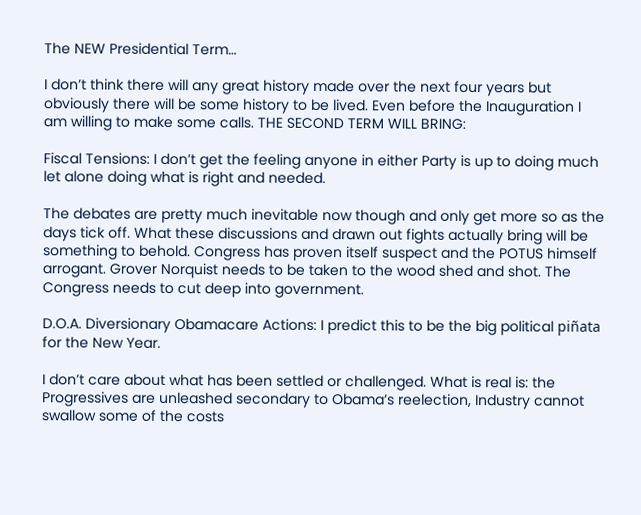The NEW Presidential Term…

I don’t think there will any great history made over the next four years but obviously there will be some history to be lived. Even before the Inauguration I am willing to make some calls. THE SECOND TERM WILL BRING:

Fiscal Tensions: I don’t get the feeling anyone in either Party is up to doing much let alone doing what is right and needed.

The debates are pretty much inevitable now though and only get more so as the days tick off. What these discussions and drawn out fights actually bring will be something to behold. Congress has proven itself suspect and the POTUS himself arrogant. Grover Norquist needs to be taken to the wood shed and shot. The Congress needs to cut deep into government.

D.O.A. Diversionary Obamacare Actions: I predict this to be the big political piñata for the New Year.

I don’t care about what has been settled or challenged. What is real is: the Progressives are unleashed secondary to Obama’s reelection, Industry cannot swallow some of the costs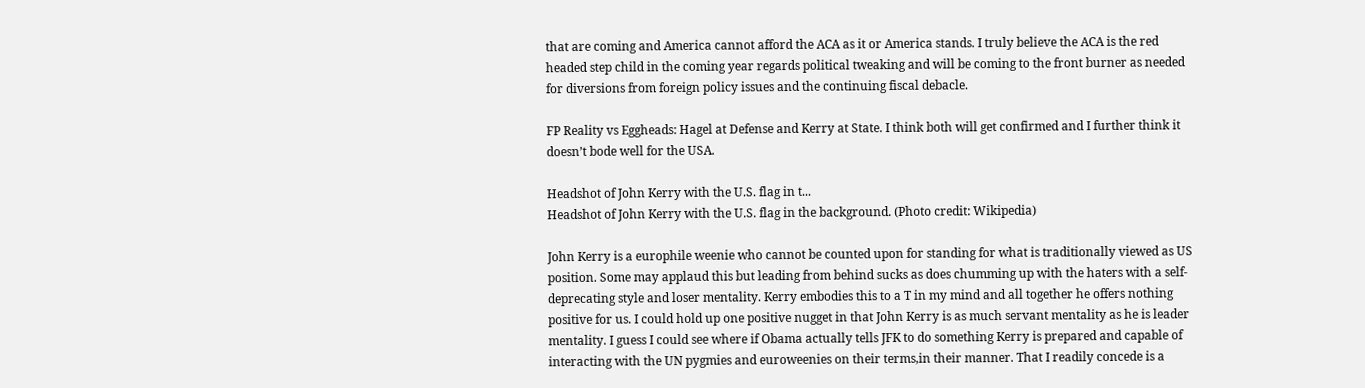that are coming and America cannot afford the ACA as it or America stands. I truly believe the ACA is the red headed step child in the coming year regards political tweaking and will be coming to the front burner as needed for diversions from foreign policy issues and the continuing fiscal debacle.

FP Reality vs Eggheads: Hagel at Defense and Kerry at State. I think both will get confirmed and I further think it doesn’t bode well for the USA.

Headshot of John Kerry with the U.S. flag in t...
Headshot of John Kerry with the U.S. flag in the background. (Photo credit: Wikipedia)

John Kerry is a europhile weenie who cannot be counted upon for standing for what is traditionally viewed as US position. Some may applaud this but leading from behind sucks as does chumming up with the haters with a self-deprecating style and loser mentality. Kerry embodies this to a T in my mind and all together he offers nothing positive for us. I could hold up one positive nugget in that John Kerry is as much servant mentality as he is leader mentality. I guess I could see where if Obama actually tells JFK to do something Kerry is prepared and capable of interacting with the UN pygmies and euroweenies on their terms,in their manner. That I readily concede is a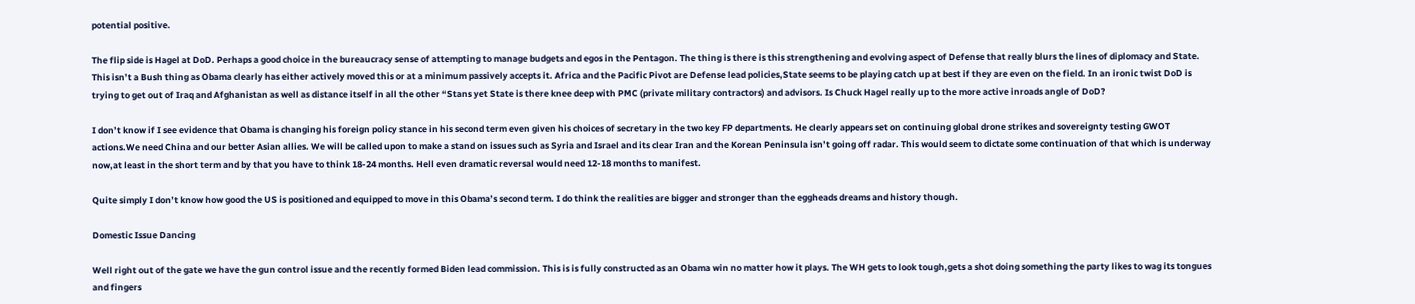potential positive.

The flip side is Hagel at DoD. Perhaps a good choice in the bureaucracy sense of attempting to manage budgets and egos in the Pentagon. The thing is there is this strengthening and evolving aspect of Defense that really blurs the lines of diplomacy and State. This isn’t a Bush thing as Obama clearly has either actively moved this or at a minimum passively accepts it. Africa and the Pacific Pivot are Defense lead policies,State seems to be playing catch up at best if they are even on the field. In an ironic twist DoD is trying to get out of Iraq and Afghanistan as well as distance itself in all the other “Stans yet State is there knee deep with PMC (private military contractors) and advisors. Is Chuck Hagel really up to the more active inroads angle of DoD?

I don’t know if I see evidence that Obama is changing his foreign policy stance in his second term even given his choices of secretary in the two key FP departments. He clearly appears set on continuing global drone strikes and sovereignty testing GWOT actions.We need China and our better Asian allies. We will be called upon to make a stand on issues such as Syria and Israel and its clear Iran and the Korean Peninsula isn’t going off radar. This would seem to dictate some continuation of that which is underway now,at least in the short term and by that you have to think 18-24 months. Hell even dramatic reversal would need 12-18 months to manifest.

Quite simply I don’t know how good the US is positioned and equipped to move in this Obama’s second term. I do think the realities are bigger and stronger than the eggheads dreams and history though.

Domestic Issue Dancing

Well right out of the gate we have the gun control issue and the recently formed Biden lead commission. This is is fully constructed as an Obama win no matter how it plays. The WH gets to look tough,gets a shot doing something the party likes to wag its tongues and fingers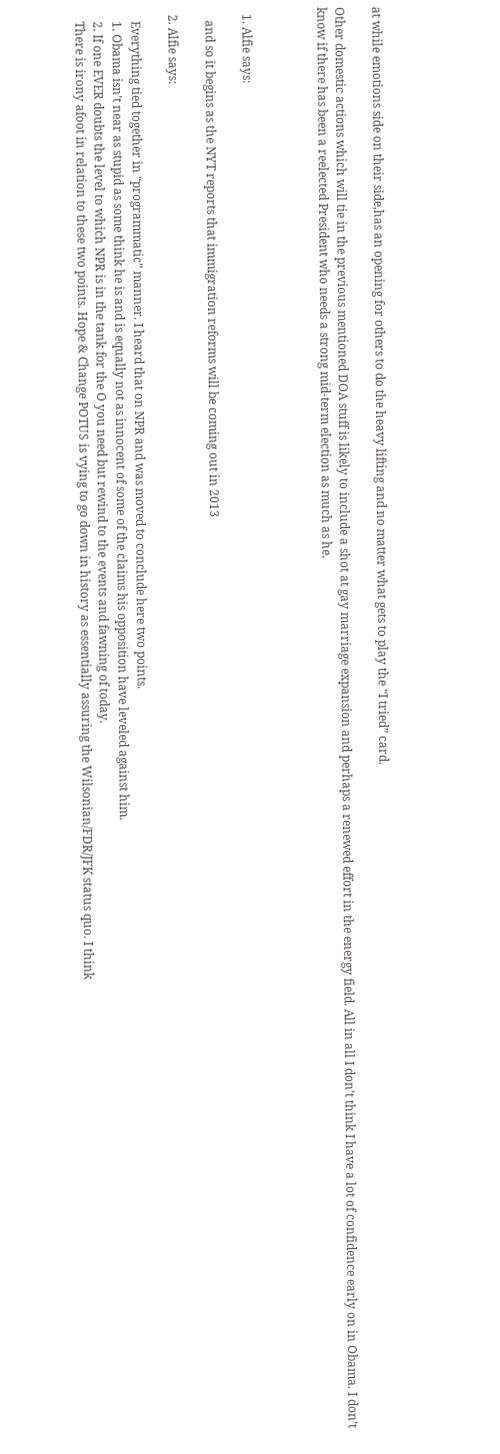at while emotions side on their side,has an opening for others to do the heavy lifting and no matter what gets to play the “I tried” card.

Other domestic actions which will tie in the previous mentioned DOA stuff is likely to include a shot at gay marriage expansion and perhaps a renewed effort in the energy field. All in all I don’t think I have a lot of confidence early on in Obama. I don’t know if there has been a reelected President who needs a strong mid-term election as much as he.



  1. Alfie says:

    and so it begins as the NYT reports that immigration reforms will be coming out in 2013

  2. Alfie says:

    Everything tied together in “programmatic” manner. I heard that on NPR and was moved to conclude here two points.
    1. Obama isn’t near as stupid as some think he is and is equally not as innocent of some of the claims his opposition have leveled against him.
    2. If one EVER doubts the level to which NPR is in the tank for the O you need but rewind to the events and fawning of today.
    There is irony afoot in relation to these two points. Hope & Change POTUS is vying to go down in history as essentially assuring the Wilsonian/FDR/JFK status quo. I think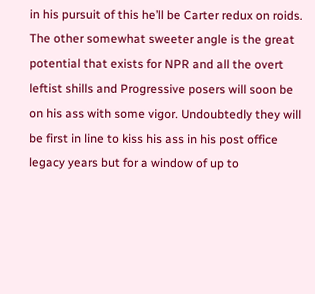in his pursuit of this he’ll be Carter redux on roids. The other somewhat sweeter angle is the great potential that exists for NPR and all the overt leftist shills and Progressive posers will soon be on his ass with some vigor. Undoubtedly they will be first in line to kiss his ass in his post office legacy years but for a window of up to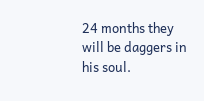24 months they will be daggers in his soul.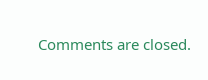Comments are closed.